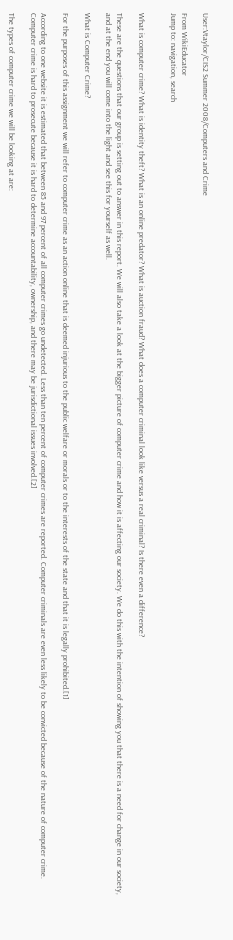User:Vtaylor/CIS2 Summer 2008/Computers and Crime

From WikiEducator
Jump to: navigation, search


What is computer crime? What is identity theft? What is an online predator? What is auction fraud? What does a computer criminal look like versus a real criminal? Is there even a difference?

These are the questions that our group is setting out to answer in this report. We will also take a look at the bigger picture of computer crime and how it is affecting our society. We do this with the intention of showing you that there is a need for change in our society, and at the end you will come into the light and see this for yourself as well.

What is Computer Crime?

For the purposes of this assignment we will refer to computer crime as an action online that is deemed injurious to the public welfare or morals or to the interests of the state and that it is legally prohibited.[1]

According to one website it is estimated that between 85 and 97 percent of all computer crimes go undetected. Less than ten percent of computer crimes are reported. Computer criminals are even less likely to be convicted because of the nature of computer crime. Computer crime is hard to prosecute because it is hard to determine accountability, ownership, and there may be jurisdictional issues involved.[2]

The types of computer crime we will be looking at are: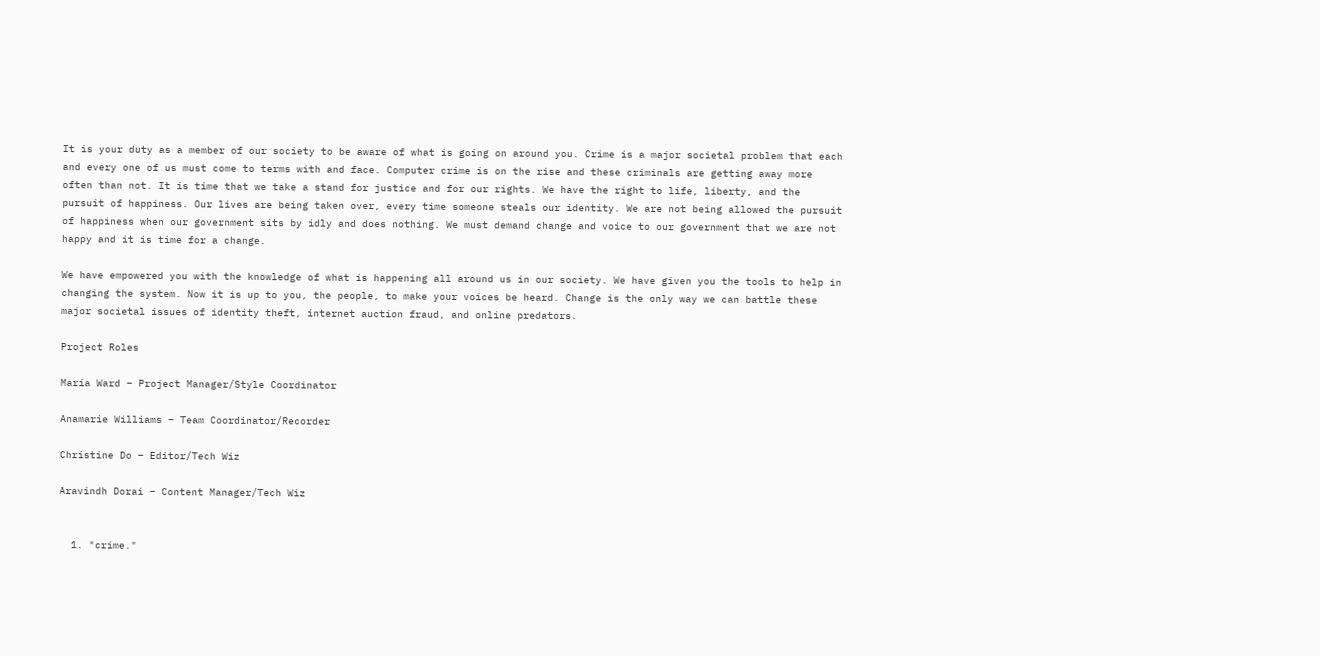It is your duty as a member of our society to be aware of what is going on around you. Crime is a major societal problem that each and every one of us must come to terms with and face. Computer crime is on the rise and these criminals are getting away more often than not. It is time that we take a stand for justice and for our rights. We have the right to life, liberty, and the pursuit of happiness. Our lives are being taken over, every time someone steals our identity. We are not being allowed the pursuit of happiness when our government sits by idly and does nothing. We must demand change and voice to our government that we are not happy and it is time for a change.

We have empowered you with the knowledge of what is happening all around us in our society. We have given you the tools to help in changing the system. Now it is up to you, the people, to make your voices be heard. Change is the only way we can battle these major societal issues of identity theft, internet auction fraud, and online predators.

Project Roles

Maria Ward – Project Manager/Style Coordinator

Anamarie Williams – Team Coordinator/Recorder

Christine Do – Editor/Tech Wiz

Aravindh Dorai – Content Manager/Tech Wiz


  1. "crime."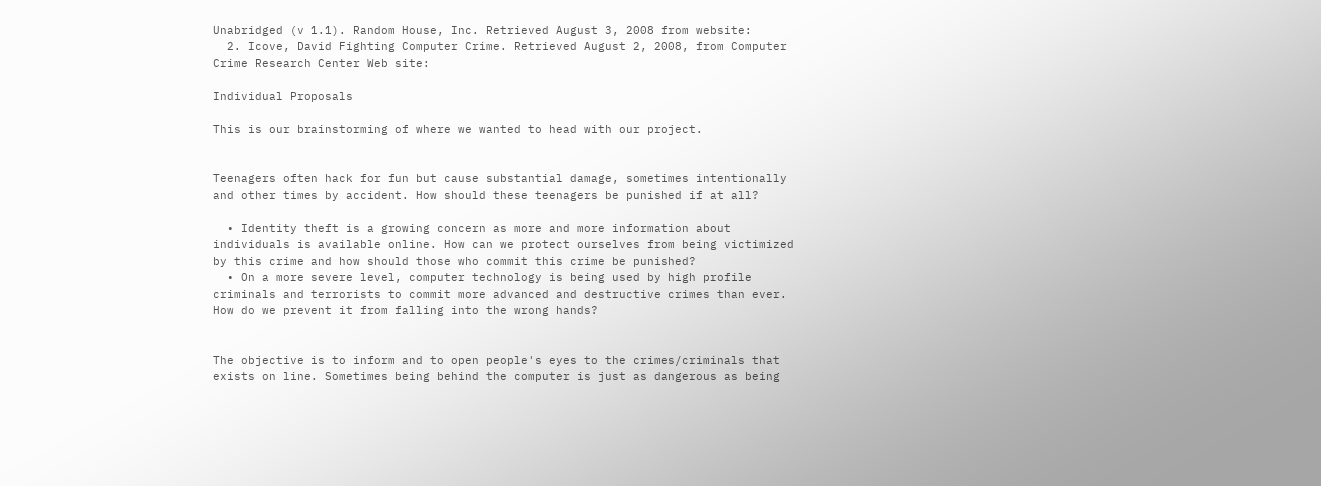Unabridged (v 1.1). Random House, Inc. Retrieved August 3, 2008 from website:
  2. Icove, David Fighting Computer Crime. Retrieved August 2, 2008, from Computer Crime Research Center Web site:

Individual Proposals

This is our brainstorming of where we wanted to head with our project.


Teenagers often hack for fun but cause substantial damage, sometimes intentionally and other times by accident. How should these teenagers be punished if at all?

  • Identity theft is a growing concern as more and more information about individuals is available online. How can we protect ourselves from being victimized by this crime and how should those who commit this crime be punished?
  • On a more severe level, computer technology is being used by high profile criminals and terrorists to commit more advanced and destructive crimes than ever. How do we prevent it from falling into the wrong hands?


The objective is to inform and to open people's eyes to the crimes/criminals that exists on line. Sometimes being behind the computer is just as dangerous as being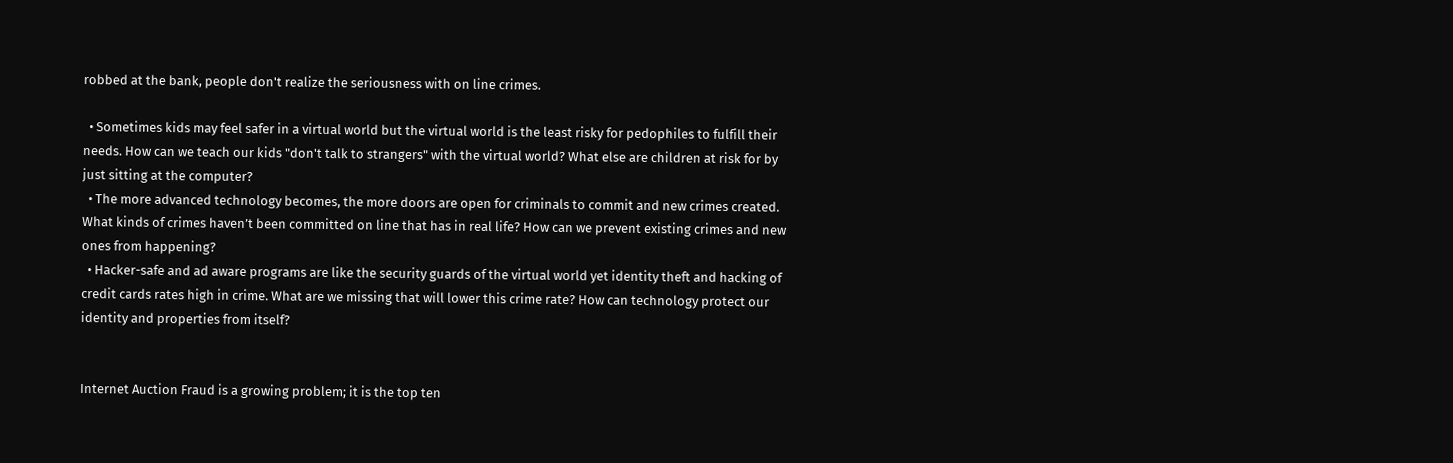robbed at the bank, people don't realize the seriousness with on line crimes.

  • Sometimes kids may feel safer in a virtual world but the virtual world is the least risky for pedophiles to fulfill their needs. How can we teach our kids "don't talk to strangers" with the virtual world? What else are children at risk for by just sitting at the computer?
  • The more advanced technology becomes, the more doors are open for criminals to commit and new crimes created. What kinds of crimes haven’t been committed on line that has in real life? How can we prevent existing crimes and new ones from happening?
  • Hacker-safe and ad aware programs are like the security guards of the virtual world yet identity theft and hacking of credit cards rates high in crime. What are we missing that will lower this crime rate? How can technology protect our identity and properties from itself?


Internet Auction Fraud is a growing problem; it is the top ten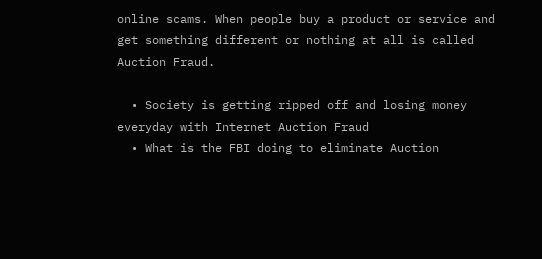online scams. When people buy a product or service and get something different or nothing at all is called Auction Fraud.

  • Society is getting ripped off and losing money everyday with Internet Auction Fraud
  • What is the FBI doing to eliminate Auction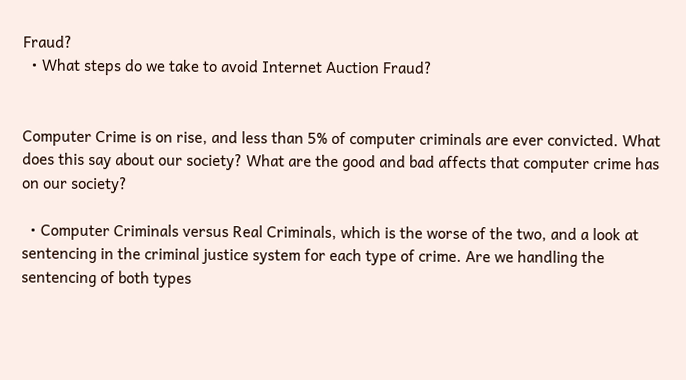Fraud?
  • What steps do we take to avoid Internet Auction Fraud?


Computer Crime is on rise, and less than 5% of computer criminals are ever convicted. What does this say about our society? What are the good and bad affects that computer crime has on our society?

  • Computer Criminals versus Real Criminals, which is the worse of the two, and a look at sentencing in the criminal justice system for each type of crime. Are we handling the sentencing of both types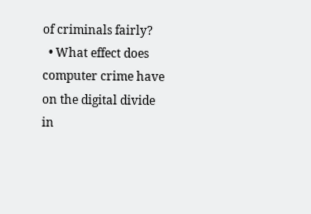of criminals fairly?
  • What effect does computer crime have on the digital divide in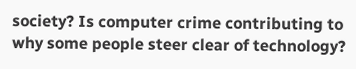society? Is computer crime contributing to why some people steer clear of technology?